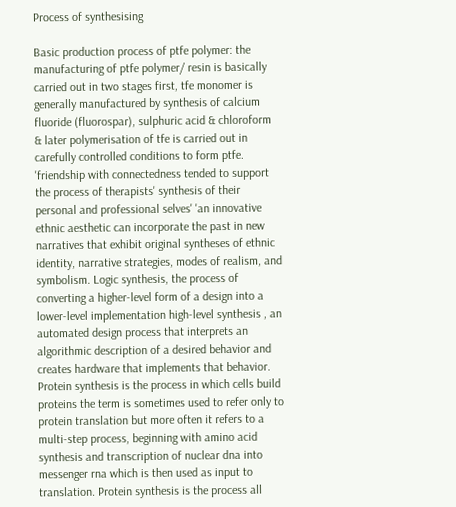Process of synthesising

Basic production process of ptfe polymer: the manufacturing of ptfe polymer/ resin is basically carried out in two stages first, tfe monomer is generally manufactured by synthesis of calcium fluoride (fluorospar), sulphuric acid & chloroform & later polymerisation of tfe is carried out in carefully controlled conditions to form ptfe. 'friendship with connectedness tended to support the process of therapists' synthesis of their personal and professional selves' 'an innovative ethnic aesthetic can incorporate the past in new narratives that exhibit original syntheses of ethnic identity, narrative strategies, modes of realism, and symbolism. Logic synthesis, the process of converting a higher-level form of a design into a lower-level implementation high-level synthesis , an automated design process that interprets an algorithmic description of a desired behavior and creates hardware that implements that behavior. Protein synthesis is the process in which cells build proteins the term is sometimes used to refer only to protein translation but more often it refers to a multi-step process, beginning with amino acid synthesis and transcription of nuclear dna into messenger rna which is then used as input to translation. Protein synthesis is the process all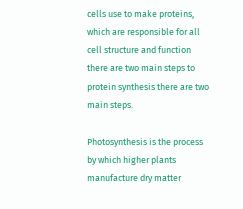cells use to make proteins, which are responsible for all cell structure and function there are two main steps to protein synthesis there are two main steps.

Photosynthesis is the process by which higher plants manufacture dry matter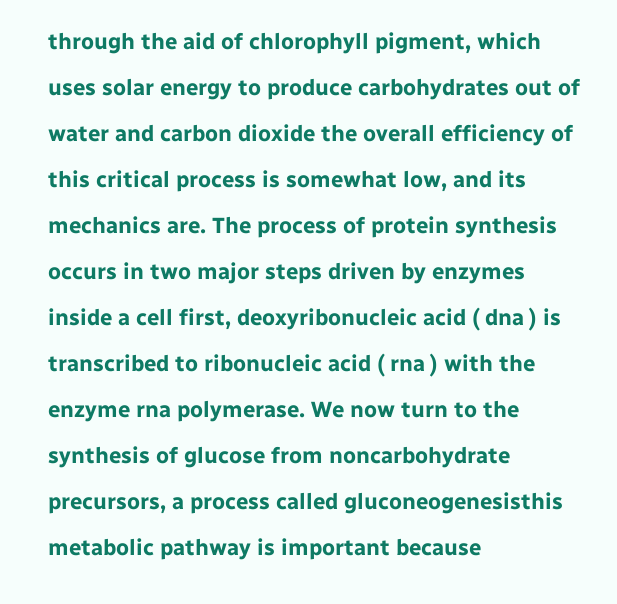through the aid of chlorophyll pigment, which uses solar energy to produce carbohydrates out of water and carbon dioxide the overall efficiency of this critical process is somewhat low, and its mechanics are. The process of protein synthesis occurs in two major steps driven by enzymes inside a cell first, deoxyribonucleic acid ( dna ) is transcribed to ribonucleic acid ( rna ) with the enzyme rna polymerase. We now turn to the synthesis of glucose from noncarbohydrate precursors, a process called gluconeogenesisthis metabolic pathway is important because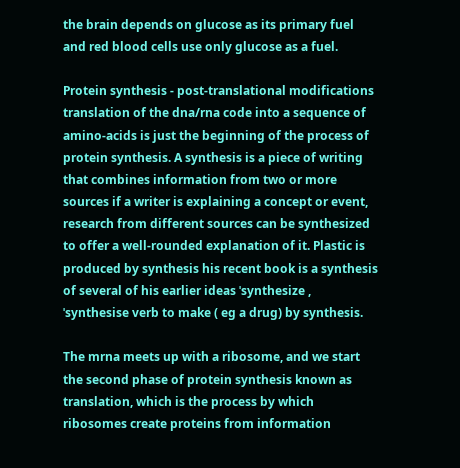the brain depends on glucose as its primary fuel and red blood cells use only glucose as a fuel.

Protein synthesis - post-translational modifications translation of the dna/rna code into a sequence of amino-acids is just the beginning of the process of protein synthesis. A synthesis is a piece of writing that combines information from two or more sources if a writer is explaining a concept or event, research from different sources can be synthesized to offer a well-rounded explanation of it. Plastic is produced by synthesis his recent book is a synthesis of several of his earlier ideas ˈsynthesize , ˈsynthesise verb to make ( eg a drug) by synthesis.

The mrna meets up with a ribosome, and we start the second phase of protein synthesis known as translation, which is the process by which ribosomes create proteins from information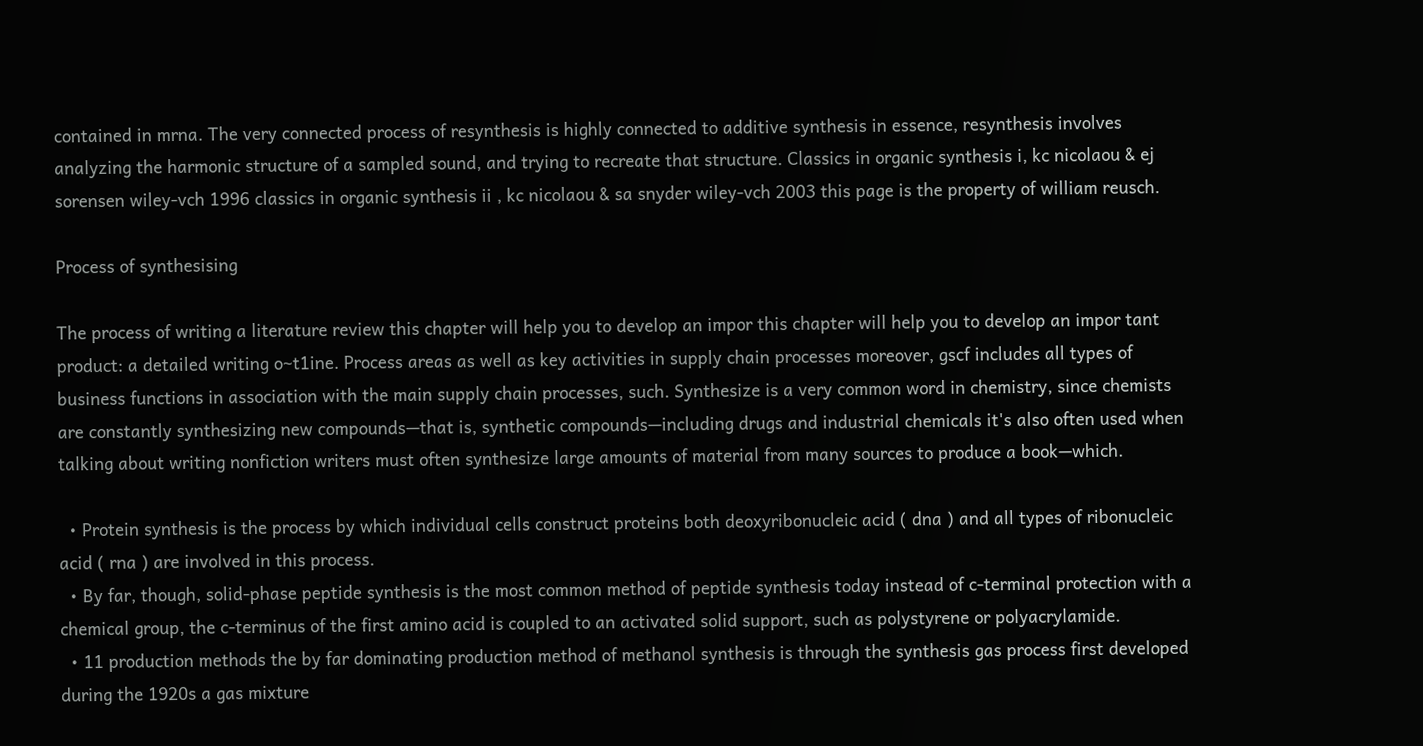contained in mrna. The very connected process of resynthesis is highly connected to additive synthesis in essence, resynthesis involves analyzing the harmonic structure of a sampled sound, and trying to recreate that structure. Classics in organic synthesis i, kc nicolaou & ej sorensen wiley-vch 1996 classics in organic synthesis ii , kc nicolaou & sa snyder wiley-vch 2003 this page is the property of william reusch.

Process of synthesising

The process of writing a literature review this chapter will help you to develop an impor this chapter will help you to develop an impor tant product: a detailed writing o~t1ine. Process areas as well as key activities in supply chain processes moreover, gscf includes all types of business functions in association with the main supply chain processes, such. Synthesize is a very common word in chemistry, since chemists are constantly synthesizing new compounds—that is, synthetic compounds—including drugs and industrial chemicals it's also often used when talking about writing nonfiction writers must often synthesize large amounts of material from many sources to produce a book—which.

  • Protein synthesis is the process by which individual cells construct proteins both deoxyribonucleic acid ( dna ) and all types of ribonucleic acid ( rna ) are involved in this process.
  • By far, though, solid-phase peptide synthesis is the most common method of peptide synthesis today instead of c-terminal protection with a chemical group, the c-terminus of the first amino acid is coupled to an activated solid support, such as polystyrene or polyacrylamide.
  • 11 production methods the by far dominating production method of methanol synthesis is through the synthesis gas process first developed during the 1920s a gas mixture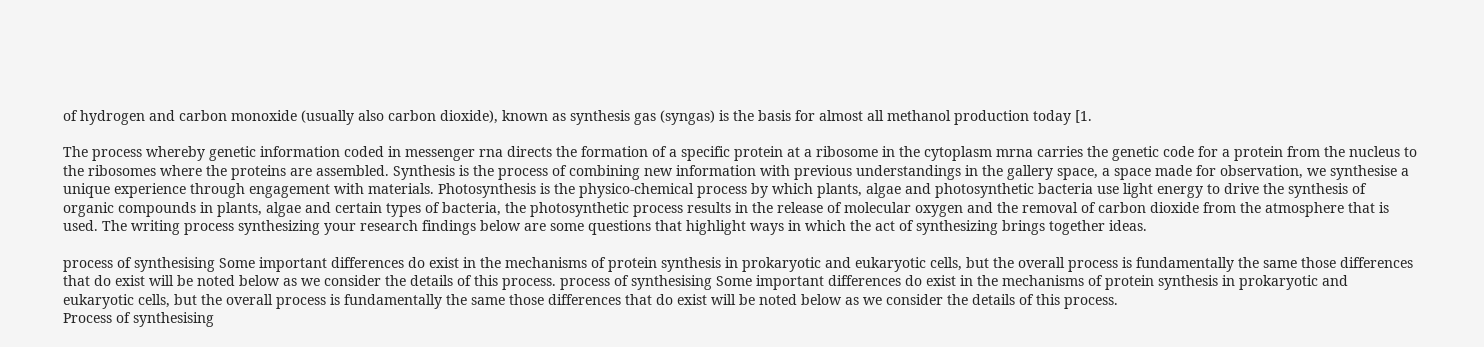of hydrogen and carbon monoxide (usually also carbon dioxide), known as synthesis gas (syngas) is the basis for almost all methanol production today [1.

The process whereby genetic information coded in messenger rna directs the formation of a specific protein at a ribosome in the cytoplasm mrna carries the genetic code for a protein from the nucleus to the ribosomes where the proteins are assembled. Synthesis is the process of combining new information with previous understandings in the gallery space, a space made for observation, we synthesise a unique experience through engagement with materials. Photosynthesis is the physico-chemical process by which plants, algae and photosynthetic bacteria use light energy to drive the synthesis of organic compounds in plants, algae and certain types of bacteria, the photosynthetic process results in the release of molecular oxygen and the removal of carbon dioxide from the atmosphere that is used. The writing process synthesizing your research findings below are some questions that highlight ways in which the act of synthesizing brings together ideas.

process of synthesising Some important differences do exist in the mechanisms of protein synthesis in prokaryotic and eukaryotic cells, but the overall process is fundamentally the same those differences that do exist will be noted below as we consider the details of this process. process of synthesising Some important differences do exist in the mechanisms of protein synthesis in prokaryotic and eukaryotic cells, but the overall process is fundamentally the same those differences that do exist will be noted below as we consider the details of this process.
Process of synthesising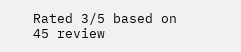Rated 3/5 based on 45 review